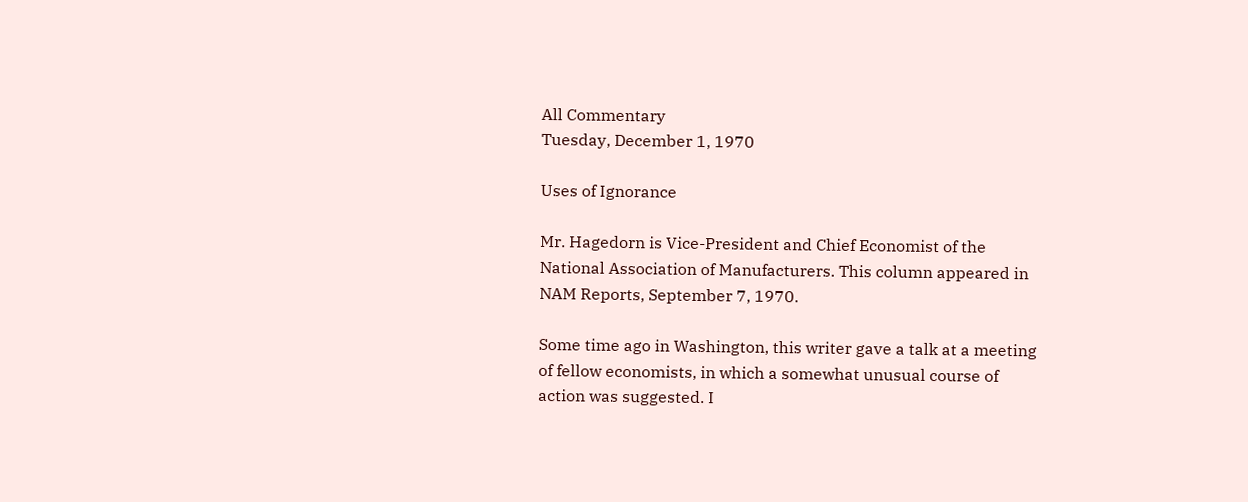All Commentary
Tuesday, December 1, 1970

Uses of Ignorance

Mr. Hagedorn is Vice-President and Chief Economist of the National Association of Manufacturers. This column appeared in NAM Reports, September 7, 1970.

Some time ago in Washington, this writer gave a talk at a meeting of fellow economists, in which a somewhat unusual course of action was suggested. I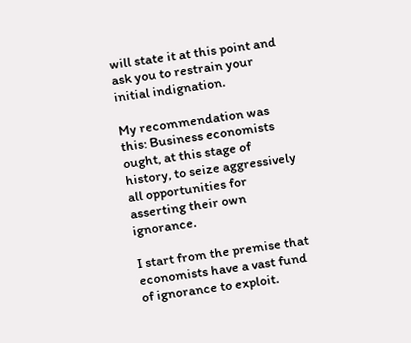will state it at this point and ask you to restrain your initial indignation.

My recommendation was this: Business economists ought, at this stage of history, to seize aggressively all opportunities for asserting their own ignorance.

I start from the premise that economists have a vast fund of ignorance to exploit.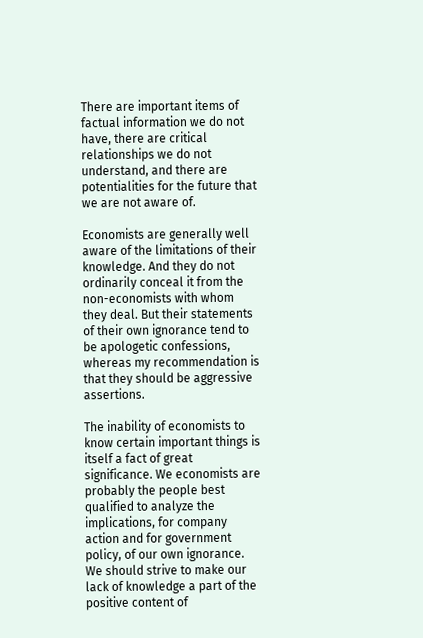There are important items of factual information we do not have, there are critical relationships we do not understand, and there are potentialities for the future that we are not aware of.

Economists are generally well aware of the limitations of their knowledge. And they do not ordinarily conceal it from the non-economists with whom they deal. But their statements of their own ignorance tend to be apologetic confessions, whereas my recommendation is that they should be aggressive assertions.

The inability of economists to know certain important things is itself a fact of great significance. We economists are probably the people best qualified to analyze the implications, for company action and for government policy, of our own ignorance. We should strive to make our lack of knowledge a part of the positive content of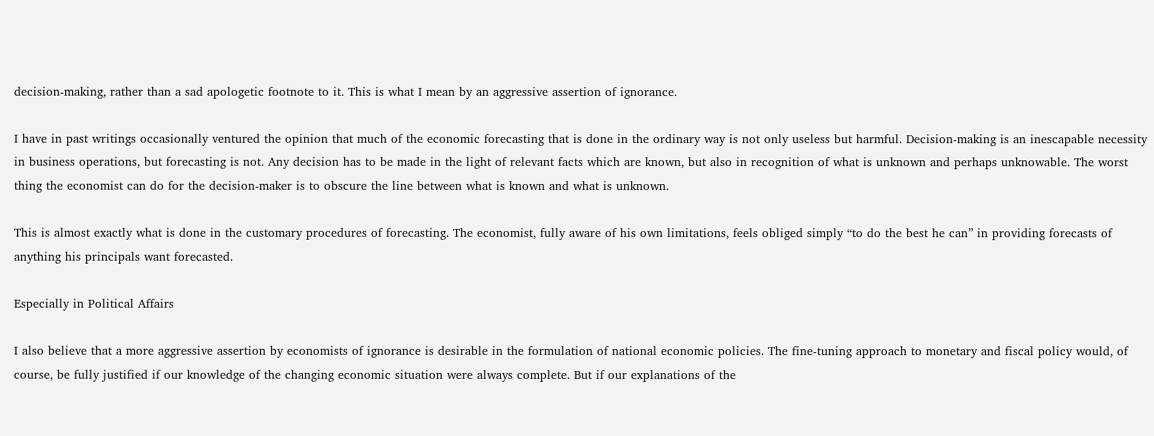decision-making, rather than a sad apologetic footnote to it. This is what I mean by an aggressive assertion of ignorance.

I have in past writings occasionally ventured the opinion that much of the economic forecasting that is done in the ordinary way is not only useless but harmful. Decision-making is an inescapable necessity in business operations, but forecasting is not. Any decision has to be made in the light of relevant facts which are known, but also in recognition of what is unknown and perhaps unknowable. The worst thing the economist can do for the decision-maker is to obscure the line between what is known and what is unknown.

This is almost exactly what is done in the customary procedures of forecasting. The economist, fully aware of his own limitations, feels obliged simply “to do the best he can” in providing forecasts of anything his principals want forecasted.

Especially in Political Affairs

I also believe that a more aggressive assertion by economists of ignorance is desirable in the formulation of national economic policies. The fine-tuning approach to monetary and fiscal policy would, of course, be fully justified if our knowledge of the changing economic situation were always complete. But if our explanations of the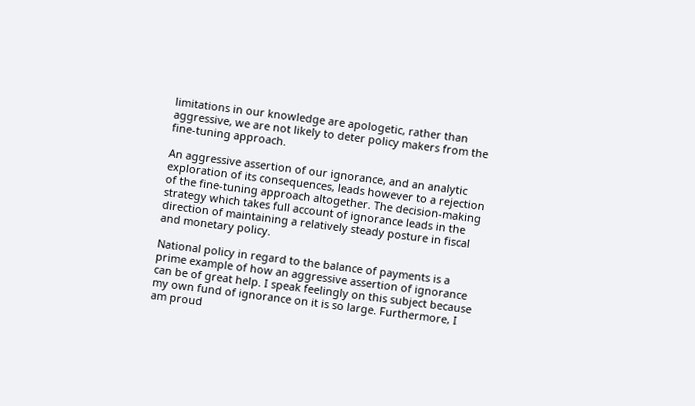limitations in our knowledge are apologetic, rather than aggressive, we are not likely to deter policy makers from the fine-tuning approach.

An aggressive assertion of our ignorance, and an analytic exploration of its consequences, leads however to a rejection of the fine-tuning approach altogether. The decision-making strategy which takes full account of ignorance leads in the direction of maintaining a relatively steady posture in fiscal and monetary policy.

National policy in regard to the balance of payments is a prime example of how an aggressive assertion of ignorance can be of great help. I speak feelingly on this subject because my own fund of ignorance on it is so large. Furthermore, I am proud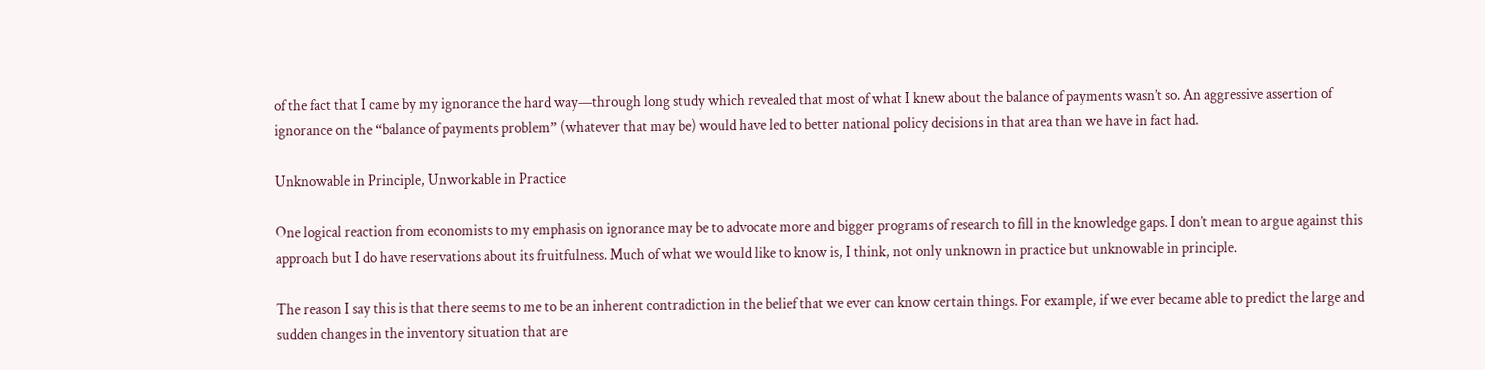of the fact that I came by my ignorance the hard way—through long study which revealed that most of what I knew about the balance of payments wasn’t so. An aggressive assertion of ignorance on the “balance of payments problem” (whatever that may be) would have led to better national policy decisions in that area than we have in fact had.

Unknowable in Principle, Unworkable in Practice

One logical reaction from economists to my emphasis on ignorance may be to advocate more and bigger programs of research to fill in the knowledge gaps. I don’t mean to argue against this approach but I do have reservations about its fruitfulness. Much of what we would like to know is, I think, not only unknown in practice but unknowable in principle.

The reason I say this is that there seems to me to be an inherent contradiction in the belief that we ever can know certain things. For example, if we ever became able to predict the large and sudden changes in the inventory situation that are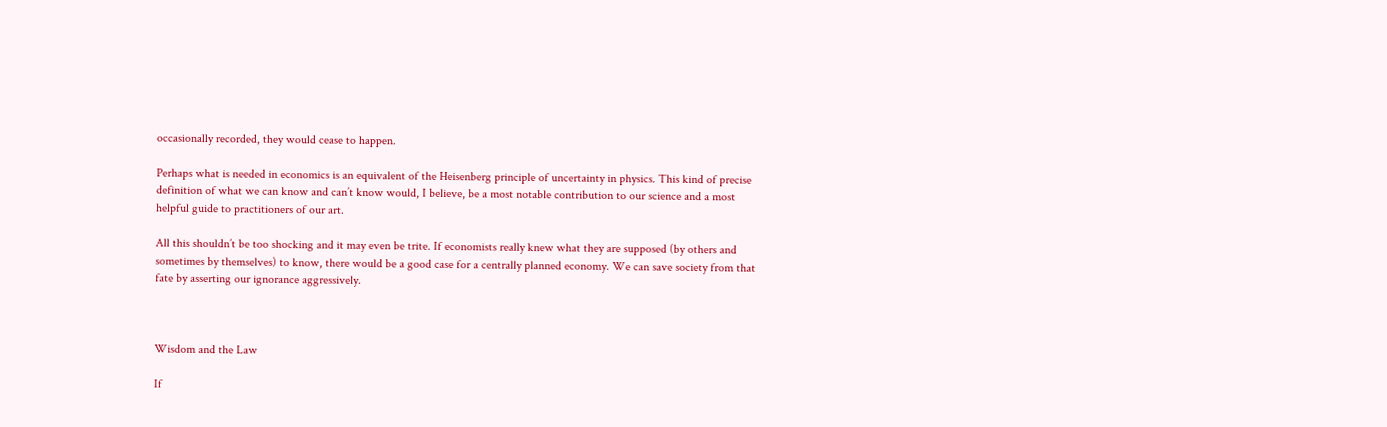occasionally recorded, they would cease to happen.

Perhaps what is needed in economics is an equivalent of the Heisenberg principle of uncertainty in physics. This kind of precise definition of what we can know and can’t know would, I believe, be a most notable contribution to our science and a most helpful guide to practitioners of our art.

All this shouldn’t be too shocking and it may even be trite. If economists really knew what they are supposed (by others and sometimes by themselves) to know, there would be a good case for a centrally planned economy. We can save society from that fate by asserting our ignorance aggressively.



Wisdom and the Law

If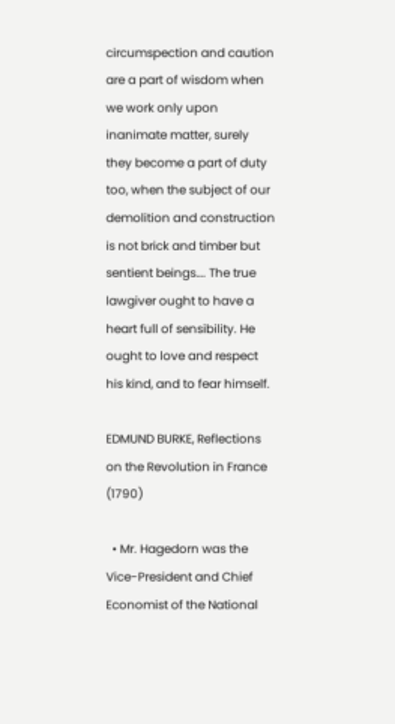circumspection and caution are a part of wisdom when we work only upon inanimate matter, surely they become a part of duty too, when the subject of our demolition and construction is not brick and timber but sentient beings…. The true lawgiver ought to have a heart full of sensibility. He ought to love and respect his kind, and to fear himself.

EDMUND BURKE, Reflections on the Revolution in France (1790)

  • Mr. Hagedorn was the Vice-President and Chief Economist of the National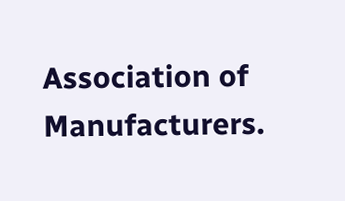Association of Manufacturers.